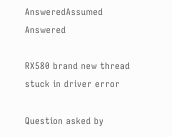AnsweredAssumed Answered

RX580 brand new thread stuck in driver error

Question asked by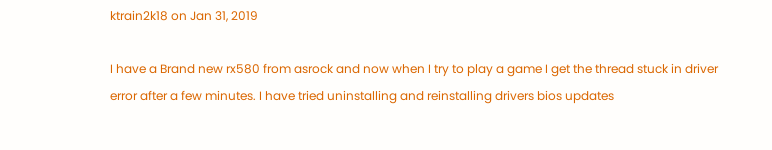ktrain2k18 on Jan 31, 2019

I have a Brand new rx580 from asrock and now when I try to play a game I get the thread stuck in driver error after a few minutes. I have tried uninstalling and reinstalling drivers bios updates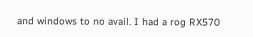and windows to no avail. I had a rog RX570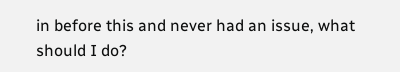in before this and never had an issue, what should I do?